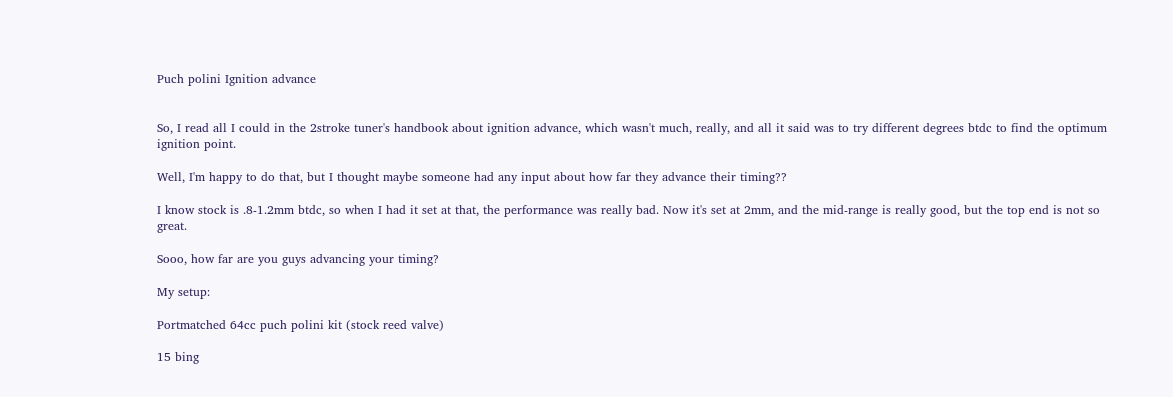Puch polini Ignition advance


So, I read all I could in the 2stroke tuner's handbook about ignition advance, which wasn't much, really, and all it said was to try different degrees btdc to find the optimum ignition point.

Well, I'm happy to do that, but I thought maybe someone had any input about how far they advance their timing??

I know stock is .8-1.2mm btdc, so when I had it set at that, the performance was really bad. Now it's set at 2mm, and the mid-range is really good, but the top end is not so great.

Sooo, how far are you guys advancing your timing?

My setup:

Portmatched 64cc puch polini kit (stock reed valve)

15 bing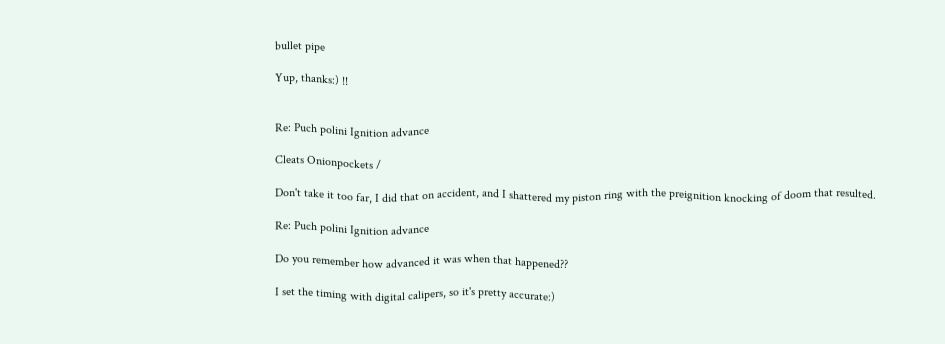bullet pipe

Yup, thanks:) !!


Re: Puch polini Ignition advance

Cleats Onionpockets /

Don't take it too far, I did that on accident, and I shattered my piston ring with the preignition knocking of doom that resulted.

Re: Puch polini Ignition advance

Do you remember how advanced it was when that happened??

I set the timing with digital calipers, so it's pretty accurate:)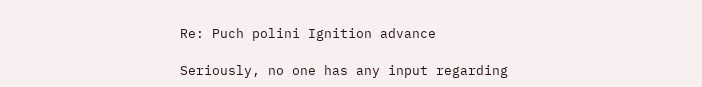Re: Puch polini Ignition advance

Seriously, no one has any input regarding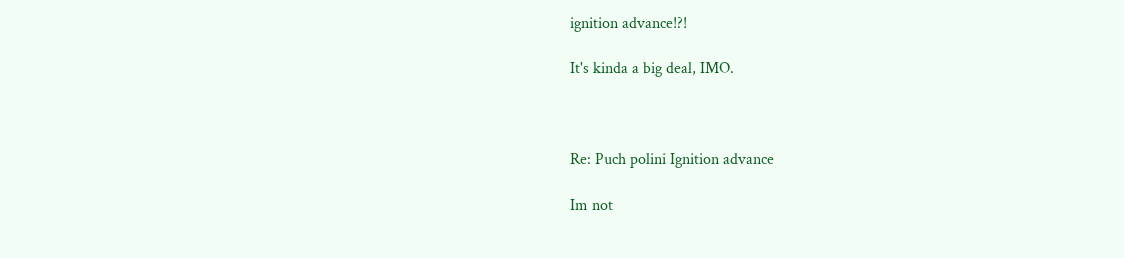ignition advance!?!

It's kinda a big deal, IMO.



Re: Puch polini Ignition advance

Im not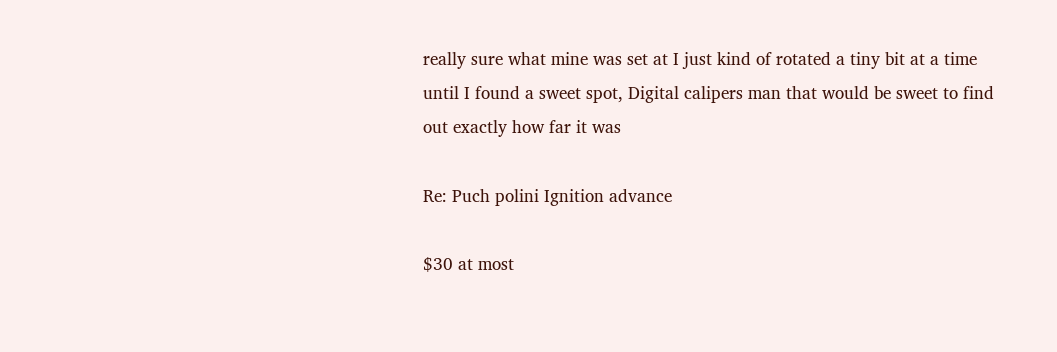really sure what mine was set at I just kind of rotated a tiny bit at a time until I found a sweet spot, Digital calipers man that would be sweet to find out exactly how far it was

Re: Puch polini Ignition advance

$30 at most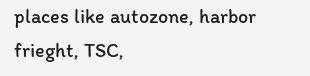places like autozone, harbor frieght, TSC,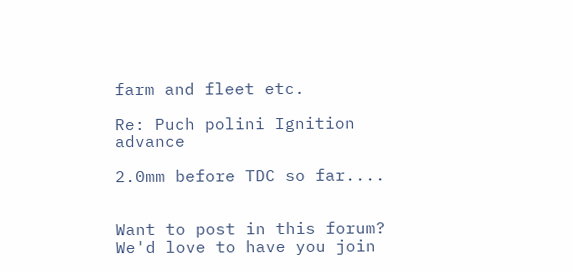farm and fleet etc.

Re: Puch polini Ignition advance

2.0mm before TDC so far....


Want to post in this forum? We'd love to have you join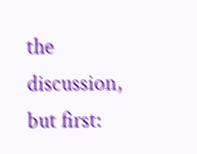the discussion, but first: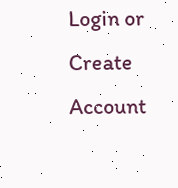Login or Create Account